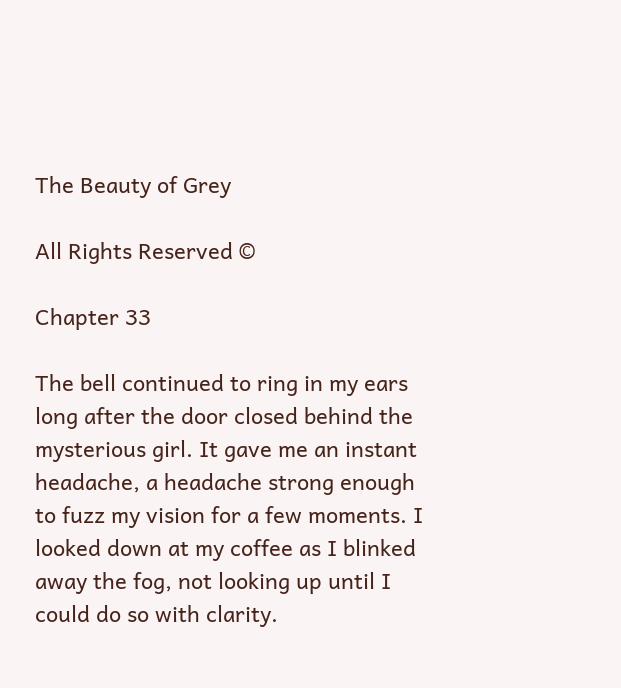The Beauty of Grey

All Rights Reserved ©

Chapter 33

The bell continued to ring in my ears long after the door closed behind the mysterious girl. It gave me an instant headache, a headache strong enough to fuzz my vision for a few moments. I looked down at my coffee as I blinked away the fog, not looking up until I could do so with clarity.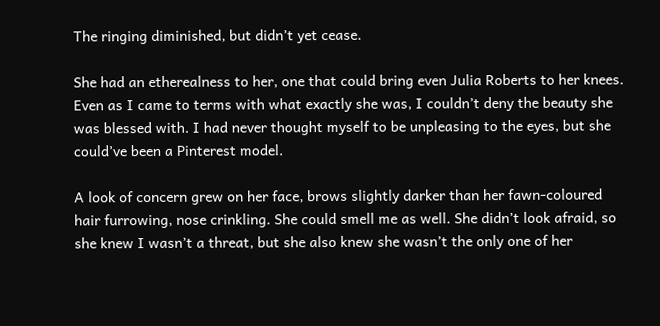The ringing diminished, but didn’t yet cease.

She had an etherealness to her, one that could bring even Julia Roberts to her knees. Even as I came to terms with what exactly she was, I couldn’t deny the beauty she was blessed with. I had never thought myself to be unpleasing to the eyes, but she could’ve been a Pinterest model.

A look of concern grew on her face, brows slightly darker than her fawn-coloured hair furrowing, nose crinkling. She could smell me as well. She didn’t look afraid, so she knew I wasn’t a threat, but she also knew she wasn’t the only one of her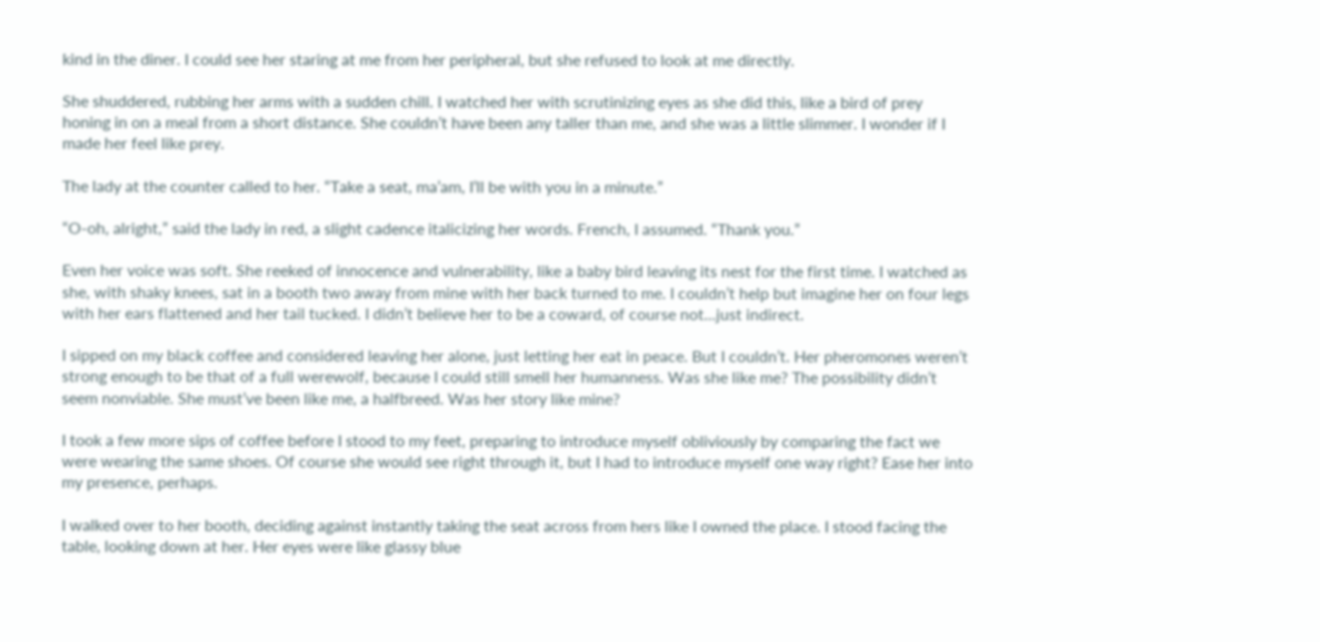kind in the diner. I could see her staring at me from her peripheral, but she refused to look at me directly.

She shuddered, rubbing her arms with a sudden chill. I watched her with scrutinizing eyes as she did this, like a bird of prey honing in on a meal from a short distance. She couldn’t have been any taller than me, and she was a little slimmer. I wonder if I made her feel like prey.

The lady at the counter called to her. “Take a seat, ma’am, I’ll be with you in a minute.”

“O-oh, alright,” said the lady in red, a slight cadence italicizing her words. French, I assumed. “Thank you.”

Even her voice was soft. She reeked of innocence and vulnerability, like a baby bird leaving its nest for the first time. I watched as she, with shaky knees, sat in a booth two away from mine with her back turned to me. I couldn’t help but imagine her on four legs with her ears flattened and her tail tucked. I didn’t believe her to be a coward, of course not...just indirect.

I sipped on my black coffee and considered leaving her alone, just letting her eat in peace. But I couldn’t. Her pheromones weren’t strong enough to be that of a full werewolf, because I could still smell her humanness. Was she like me? The possibility didn’t seem nonviable. She must’ve been like me, a halfbreed. Was her story like mine?

I took a few more sips of coffee before I stood to my feet, preparing to introduce myself obliviously by comparing the fact we were wearing the same shoes. Of course she would see right through it, but I had to introduce myself one way right? Ease her into my presence, perhaps.

I walked over to her booth, deciding against instantly taking the seat across from hers like I owned the place. I stood facing the table, looking down at her. Her eyes were like glassy blue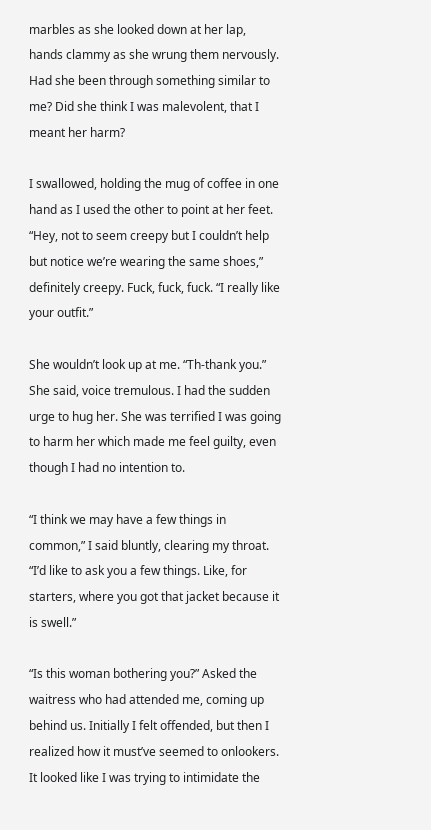marbles as she looked down at her lap, hands clammy as she wrung them nervously. Had she been through something similar to me? Did she think I was malevolent, that I meant her harm?

I swallowed, holding the mug of coffee in one hand as I used the other to point at her feet. “Hey, not to seem creepy but I couldn’t help but notice we’re wearing the same shoes,” definitely creepy. Fuck, fuck, fuck. “I really like your outfit.”

She wouldn’t look up at me. “Th-thank you.” She said, voice tremulous. I had the sudden urge to hug her. She was terrified I was going to harm her which made me feel guilty, even though I had no intention to.

“I think we may have a few things in common,” I said bluntly, clearing my throat. “I’d like to ask you a few things. Like, for starters, where you got that jacket because it is swell.”

“Is this woman bothering you?” Asked the waitress who had attended me, coming up behind us. Initially I felt offended, but then I realized how it must’ve seemed to onlookers. It looked like I was trying to intimidate the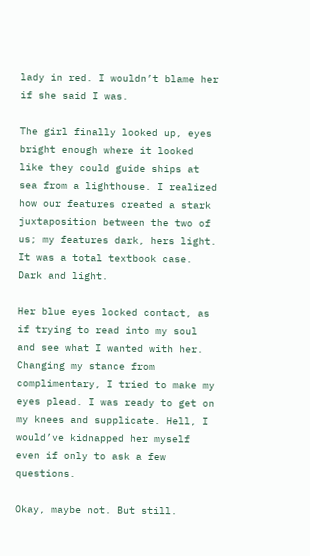lady in red. I wouldn’t blame her if she said I was.

The girl finally looked up, eyes bright enough where it looked like they could guide ships at sea from a lighthouse. I realized how our features created a stark juxtaposition between the two of us; my features dark, hers light. It was a total textbook case. Dark and light.

Her blue eyes locked contact, as if trying to read into my soul and see what I wanted with her. Changing my stance from complimentary, I tried to make my eyes plead. I was ready to get on my knees and supplicate. Hell, I would’ve kidnapped her myself even if only to ask a few questions.

Okay, maybe not. But still.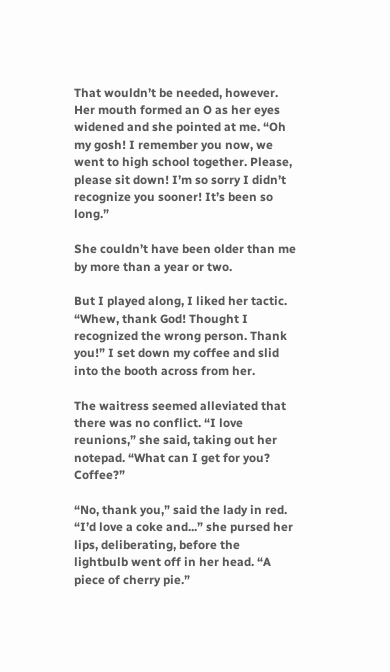That wouldn’t be needed, however. Her mouth formed an O as her eyes widened and she pointed at me. “Oh my gosh! I remember you now, we went to high school together. Please, please sit down! I’m so sorry I didn’t recognize you sooner! It’s been so long.”

She couldn’t have been older than me by more than a year or two.

But I played along, I liked her tactic. “Whew, thank God! Thought I recognized the wrong person. Thank you!” I set down my coffee and slid into the booth across from her.

The waitress seemed alleviated that there was no conflict. “I love reunions,” she said, taking out her notepad. “What can I get for you? Coffee?”

“No, thank you,” said the lady in red. “I’d love a coke and...” she pursed her lips, deliberating, before the lightbulb went off in her head. “A piece of cherry pie.”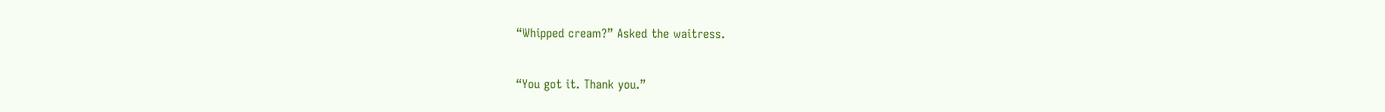“Whipped cream?” Asked the waitress.

“You got it. Thank you.”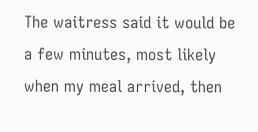The waitress said it would be a few minutes, most likely when my meal arrived, then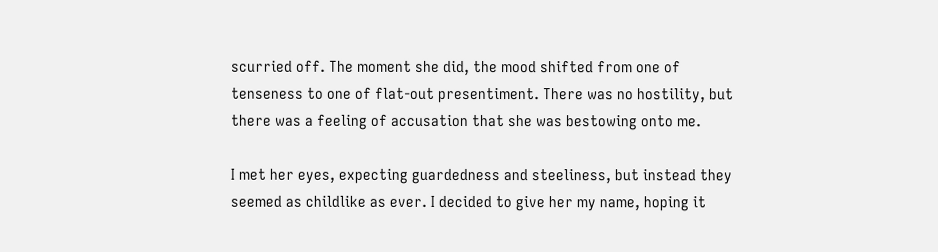scurried off. The moment she did, the mood shifted from one of tenseness to one of flat-out presentiment. There was no hostility, but there was a feeling of accusation that she was bestowing onto me.

I met her eyes, expecting guardedness and steeliness, but instead they seemed as childlike as ever. I decided to give her my name, hoping it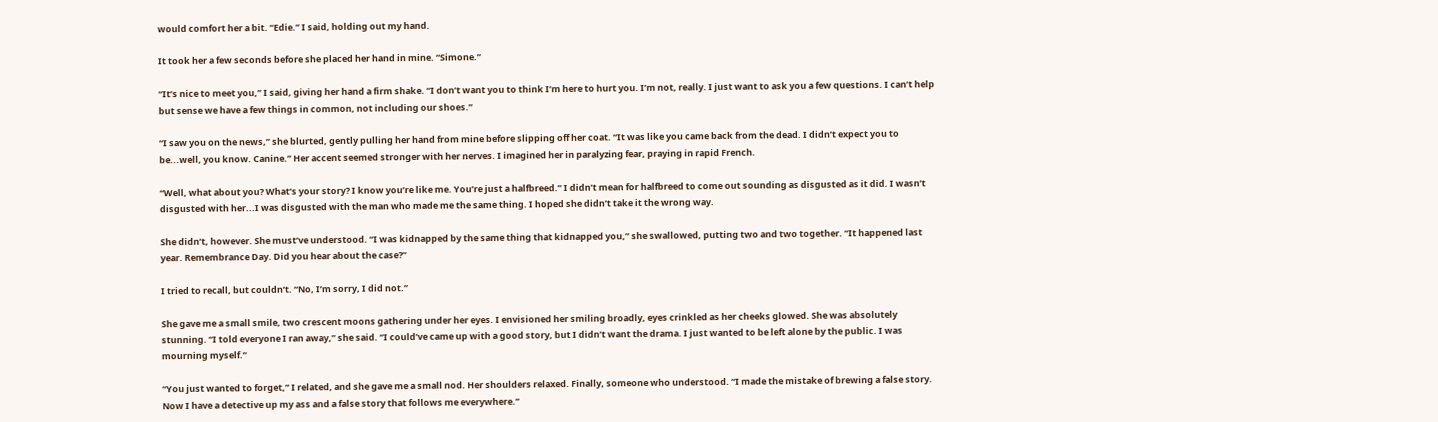would comfort her a bit. “Edie.” I said, holding out my hand.

It took her a few seconds before she placed her hand in mine. “Simone.”

“It’s nice to meet you,” I said, giving her hand a firm shake. “I don’t want you to think I’m here to hurt you. I’m not, really. I just want to ask you a few questions. I can’t help but sense we have a few things in common, not including our shoes.”

“I saw you on the news,” she blurted, gently pulling her hand from mine before slipping off her coat. “It was like you came back from the dead. I didn’t expect you to be...well, you know. Canine.” Her accent seemed stronger with her nerves. I imagined her in paralyzing fear, praying in rapid French.

“Well, what about you? What’s your story? I know you’re like me. You’re just a halfbreed.” I didn’t mean for halfbreed to come out sounding as disgusted as it did. I wasn’t disgusted with her...I was disgusted with the man who made me the same thing. I hoped she didn’t take it the wrong way.

She didn’t, however. She must’ve understood. “I was kidnapped by the same thing that kidnapped you,” she swallowed, putting two and two together. “It happened last year. Remembrance Day. Did you hear about the case?”

I tried to recall, but couldn’t. “No, I’m sorry, I did not.”

She gave me a small smile, two crescent moons gathering under her eyes. I envisioned her smiling broadly, eyes crinkled as her cheeks glowed. She was absolutely stunning. “I told everyone I ran away,” she said. “I could’ve came up with a good story, but I didn’t want the drama. I just wanted to be left alone by the public. I was mourning myself.”

“You just wanted to forget,” I related, and she gave me a small nod. Her shoulders relaxed. Finally, someone who understood. “I made the mistake of brewing a false story. Now I have a detective up my ass and a false story that follows me everywhere.”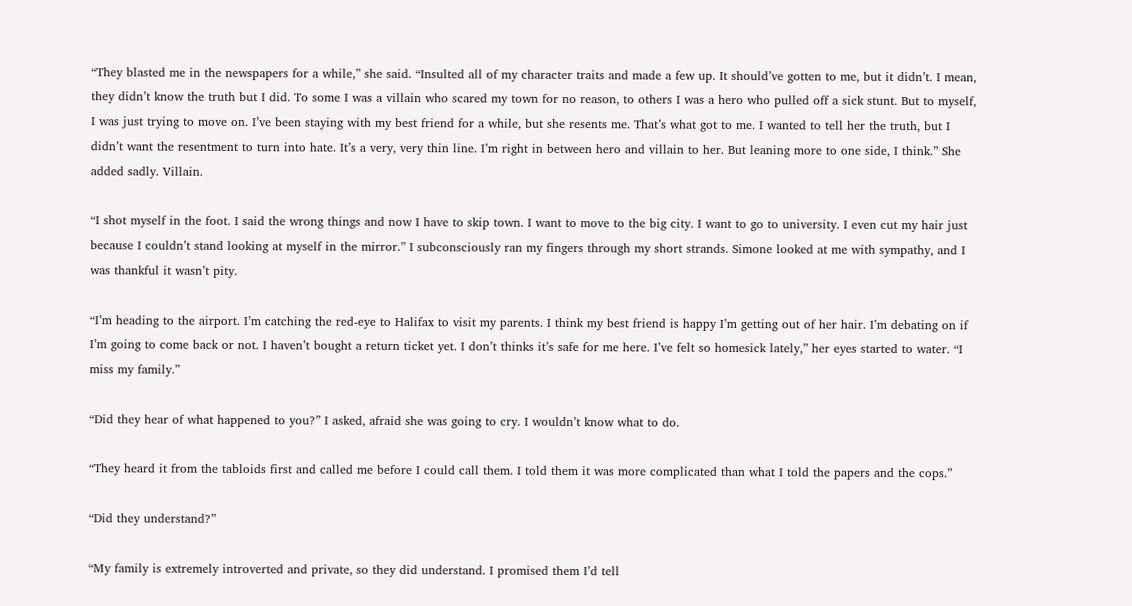“They blasted me in the newspapers for a while,” she said. “Insulted all of my character traits and made a few up. It should’ve gotten to me, but it didn’t. I mean, they didn’t know the truth but I did. To some I was a villain who scared my town for no reason, to others I was a hero who pulled off a sick stunt. But to myself, I was just trying to move on. I’ve been staying with my best friend for a while, but she resents me. That’s what got to me. I wanted to tell her the truth, but I didn’t want the resentment to turn into hate. It’s a very, very thin line. I’m right in between hero and villain to her. But leaning more to one side, I think.” She added sadly. Villain.

“I shot myself in the foot. I said the wrong things and now I have to skip town. I want to move to the big city. I want to go to university. I even cut my hair just because I couldn’t stand looking at myself in the mirror.” I subconsciously ran my fingers through my short strands. Simone looked at me with sympathy, and I was thankful it wasn’t pity.

“I’m heading to the airport. I’m catching the red-eye to Halifax to visit my parents. I think my best friend is happy I’m getting out of her hair. I’m debating on if I’m going to come back or not. I haven’t bought a return ticket yet. I don’t thinks it’s safe for me here. I’ve felt so homesick lately,” her eyes started to water. “I miss my family.”

“Did they hear of what happened to you?” I asked, afraid she was going to cry. I wouldn’t know what to do.

“They heard it from the tabloids first and called me before I could call them. I told them it was more complicated than what I told the papers and the cops.”

“Did they understand?”

“My family is extremely introverted and private, so they did understand. I promised them I’d tell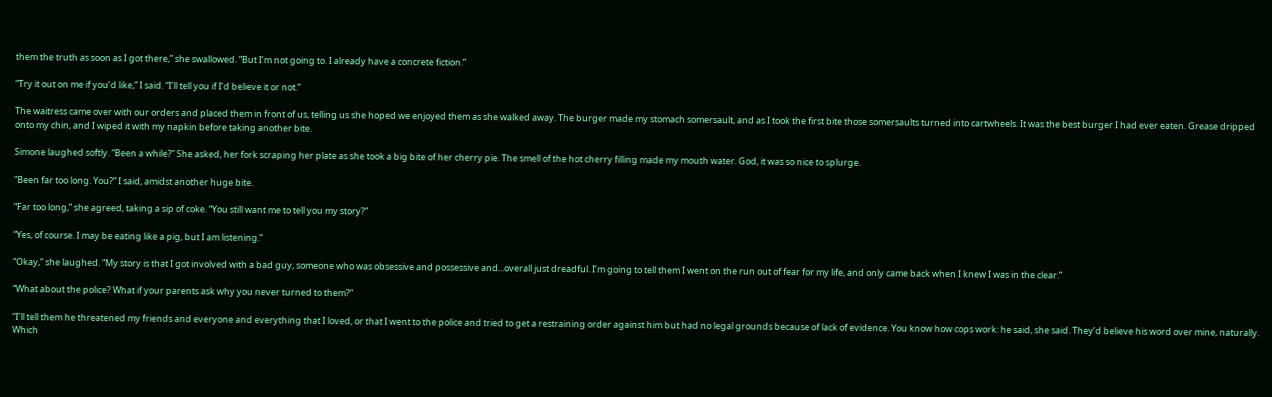them the truth as soon as I got there,” she swallowed. “But I’m not going to. I already have a concrete fiction.”

“Try it out on me if you’d like,” I said. “I’ll tell you if I’d believe it or not.”

The waitress came over with our orders and placed them in front of us, telling us she hoped we enjoyed them as she walked away. The burger made my stomach somersault, and as I took the first bite those somersaults turned into cartwheels. It was the best burger I had ever eaten. Grease dripped onto my chin, and I wiped it with my napkin before taking another bite.

Simone laughed softly. “Been a while?” She asked, her fork scraping her plate as she took a big bite of her cherry pie. The smell of the hot cherry filling made my mouth water. God, it was so nice to splurge.

“Been far too long. You?” I said, amidst another huge bite.

“Far too long,” she agreed, taking a sip of coke. “You still want me to tell you my story?”

“Yes, of course. I may be eating like a pig, but I am listening.”

“Okay,” she laughed. “My story is that I got involved with a bad guy, someone who was obsessive and possessive and...overall just dreadful. I’m going to tell them I went on the run out of fear for my life, and only came back when I knew I was in the clear.”

“What about the police? What if your parents ask why you never turned to them?”

“I’ll tell them he threatened my friends and everyone and everything that I loved, or that I went to the police and tried to get a restraining order against him but had no legal grounds because of lack of evidence. You know how cops work: he said, she said. They’d believe his word over mine, naturally. Which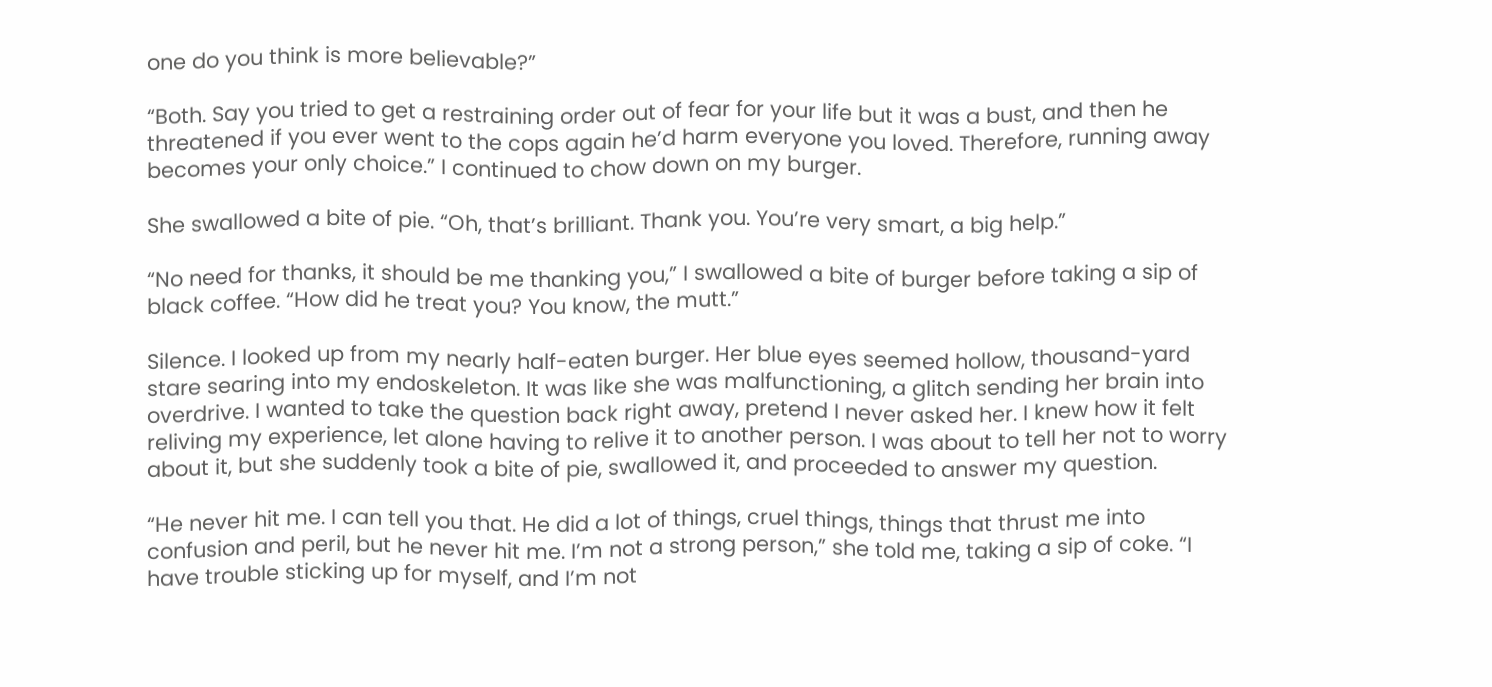one do you think is more believable?”

“Both. Say you tried to get a restraining order out of fear for your life but it was a bust, and then he threatened if you ever went to the cops again he’d harm everyone you loved. Therefore, running away becomes your only choice.” I continued to chow down on my burger.

She swallowed a bite of pie. “Oh, that’s brilliant. Thank you. You’re very smart, a big help.”

“No need for thanks, it should be me thanking you,” I swallowed a bite of burger before taking a sip of black coffee. “How did he treat you? You know, the mutt.”

Silence. I looked up from my nearly half-eaten burger. Her blue eyes seemed hollow, thousand-yard stare searing into my endoskeleton. It was like she was malfunctioning, a glitch sending her brain into overdrive. I wanted to take the question back right away, pretend I never asked her. I knew how it felt reliving my experience, let alone having to relive it to another person. I was about to tell her not to worry about it, but she suddenly took a bite of pie, swallowed it, and proceeded to answer my question.

“He never hit me. I can tell you that. He did a lot of things, cruel things, things that thrust me into confusion and peril, but he never hit me. I’m not a strong person,” she told me, taking a sip of coke. “I have trouble sticking up for myself, and I’m not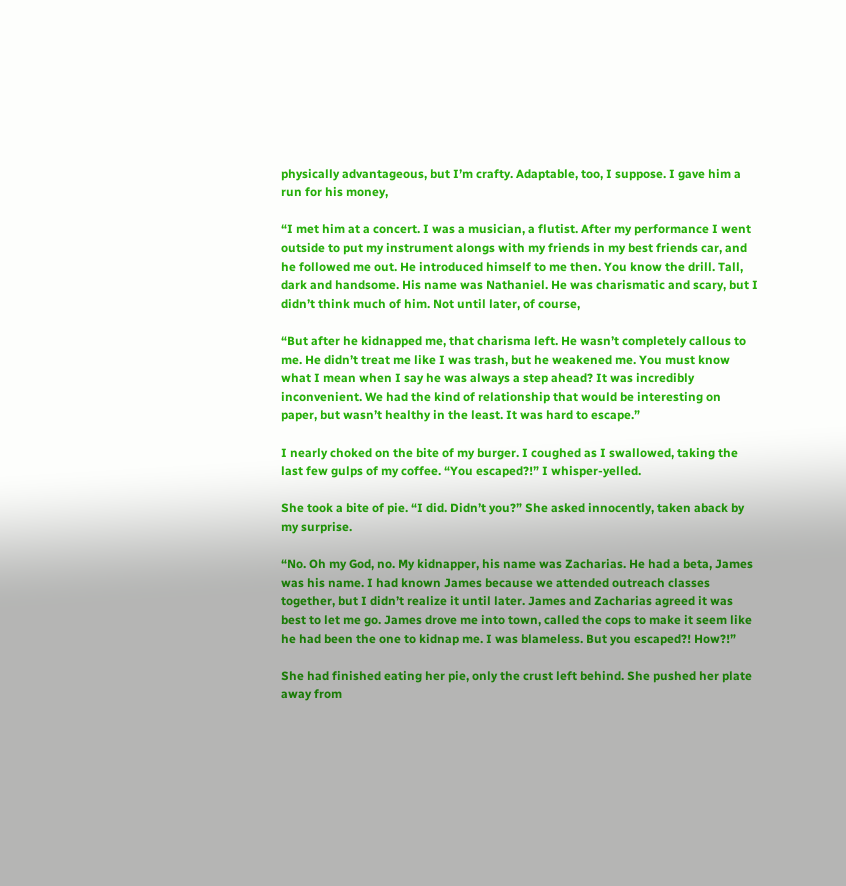physically advantageous, but I’m crafty. Adaptable, too, I suppose. I gave him a run for his money,

“I met him at a concert. I was a musician, a flutist. After my performance I went outside to put my instrument alongs with my friends in my best friends car, and he followed me out. He introduced himself to me then. You know the drill. Tall, dark and handsome. His name was Nathaniel. He was charismatic and scary, but I didn’t think much of him. Not until later, of course,

“But after he kidnapped me, that charisma left. He wasn’t completely callous to me. He didn’t treat me like I was trash, but he weakened me. You must know what I mean when I say he was always a step ahead? It was incredibly inconvenient. We had the kind of relationship that would be interesting on paper, but wasn’t healthy in the least. It was hard to escape.”

I nearly choked on the bite of my burger. I coughed as I swallowed, taking the last few gulps of my coffee. “You escaped?!” I whisper-yelled.

She took a bite of pie. “I did. Didn’t you?” She asked innocently, taken aback by my surprise.

“No. Oh my God, no. My kidnapper, his name was Zacharias. He had a beta, James was his name. I had known James because we attended outreach classes together, but I didn’t realize it until later. James and Zacharias agreed it was best to let me go. James drove me into town, called the cops to make it seem like he had been the one to kidnap me. I was blameless. But you escaped?! How?!”

She had finished eating her pie, only the crust left behind. She pushed her plate away from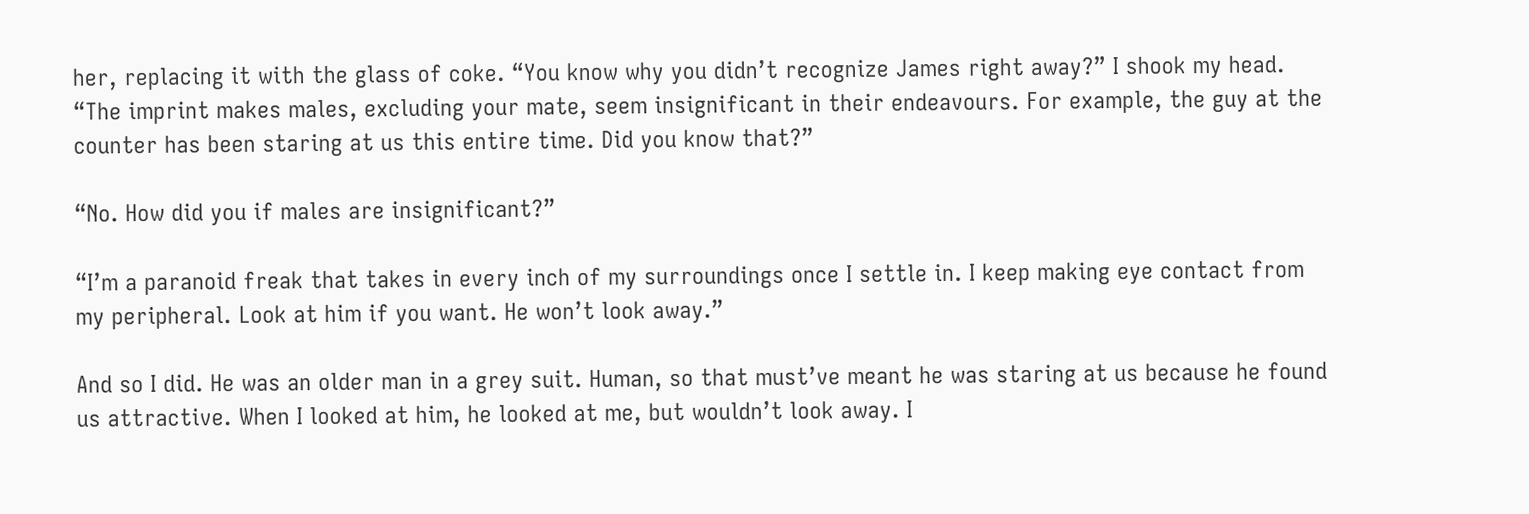her, replacing it with the glass of coke. “You know why you didn’t recognize James right away?” I shook my head. “The imprint makes males, excluding your mate, seem insignificant in their endeavours. For example, the guy at the counter has been staring at us this entire time. Did you know that?”

“No. How did you if males are insignificant?”

“I’m a paranoid freak that takes in every inch of my surroundings once I settle in. I keep making eye contact from my peripheral. Look at him if you want. He won’t look away.”

And so I did. He was an older man in a grey suit. Human, so that must’ve meant he was staring at us because he found us attractive. When I looked at him, he looked at me, but wouldn’t look away. I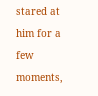stared at him for a few moments,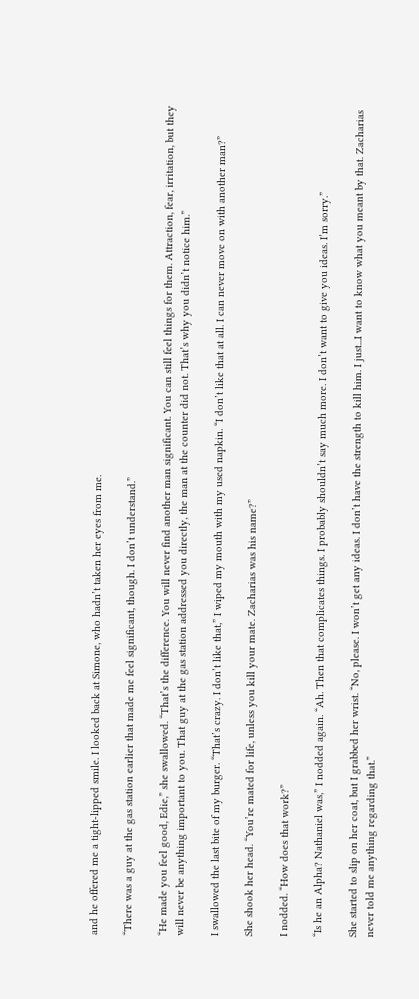and he offered me a tight-lipped smile. I looked back at Simone, who hadn’t taken her eyes from me.

“There was a guy at the gas station earlier that made me feel significant, though. I don’t understand.”

“He made you feel good, Edie,” she swallowed. “That’s the difference. You will never find another man significant. You can still feel things for them. Attraction, fear, irritation, but they will never be anything important to you. That guy at the gas station addressed you directly, the man at the counter did not. That’s why you didn’t notice him.”

I swallowed the last bite of my burger. “That’s crazy. I don’t like that,” I wiped my mouth with my used napkin. “I don’t like that at all. I can never move on with another man?”

She shook her head. “You’re mated for life, unless you kill your mate. Zacharias was his name?”

I nodded. “How does that work?”

“Is he an Alpha? Nathaniel was,” I nodded again. “Ah. Then that complicates things. I probably shouldn’t say much more. I don’t want to give you ideas. I’m sorry.”

She started to slip on her coat, but I grabbed her wrist. “No, please. I won’t get any ideas. I don’t have the strength to kill him. I just...I want to know what you meant by that. Zacharias never told me anything regarding that.”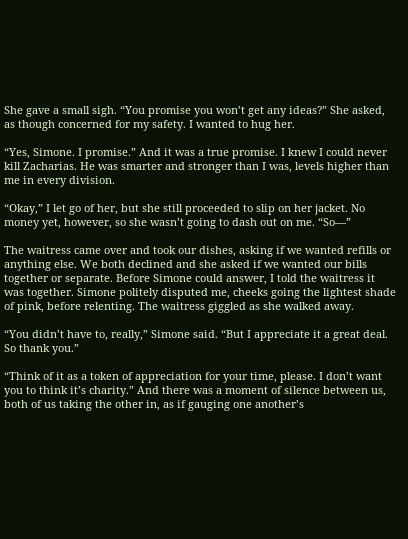She gave a small sigh. “You promise you won’t get any ideas?” She asked, as though concerned for my safety. I wanted to hug her.

“Yes, Simone. I promise.” And it was a true promise. I knew I could never kill Zacharias. He was smarter and stronger than I was, levels higher than me in every division.

“Okay,” I let go of her, but she still proceeded to slip on her jacket. No money yet, however, so she wasn’t going to dash out on me. “So—”

The waitress came over and took our dishes, asking if we wanted refills or anything else. We both declined and she asked if we wanted our bills together or separate. Before Simone could answer, I told the waitress it was together. Simone politely disputed me, cheeks going the lightest shade of pink, before relenting. The waitress giggled as she walked away.

“You didn’t have to, really,” Simone said. “But I appreciate it a great deal. So thank you.”

“Think of it as a token of appreciation for your time, please. I don’t want you to think it’s charity.” And there was a moment of silence between us, both of us taking the other in, as if gauging one another’s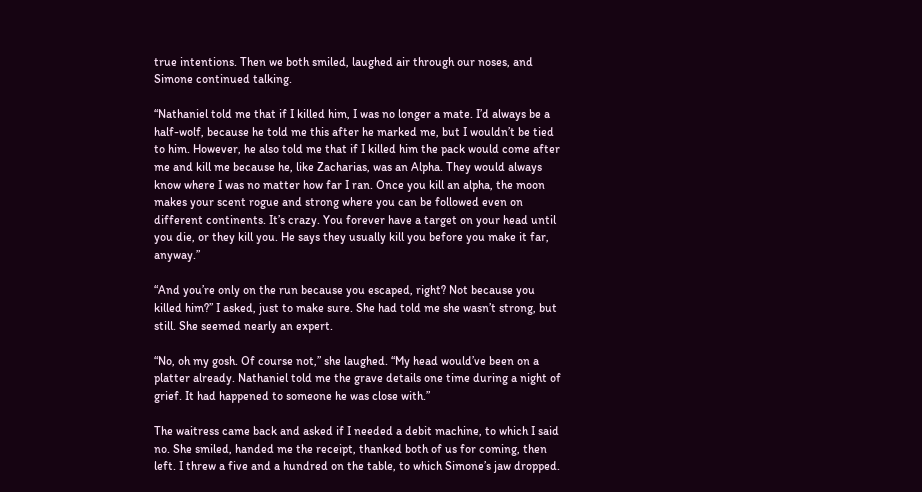true intentions. Then we both smiled, laughed air through our noses, and Simone continued talking.

“Nathaniel told me that if I killed him, I was no longer a mate. I’d always be a half-wolf, because he told me this after he marked me, but I wouldn’t be tied to him. However, he also told me that if I killed him the pack would come after me and kill me because he, like Zacharias, was an Alpha. They would always know where I was no matter how far I ran. Once you kill an alpha, the moon makes your scent rogue and strong where you can be followed even on different continents. It’s crazy. You forever have a target on your head until you die, or they kill you. He says they usually kill you before you make it far, anyway.”

“And you’re only on the run because you escaped, right? Not because you killed him?” I asked, just to make sure. She had told me she wasn’t strong, but still. She seemed nearly an expert.

“No, oh my gosh. Of course not,” she laughed. “My head would’ve been on a platter already. Nathaniel told me the grave details one time during a night of grief. It had happened to someone he was close with.”

The waitress came back and asked if I needed a debit machine, to which I said no. She smiled, handed me the receipt, thanked both of us for coming, then left. I threw a five and a hundred on the table, to which Simone’s jaw dropped.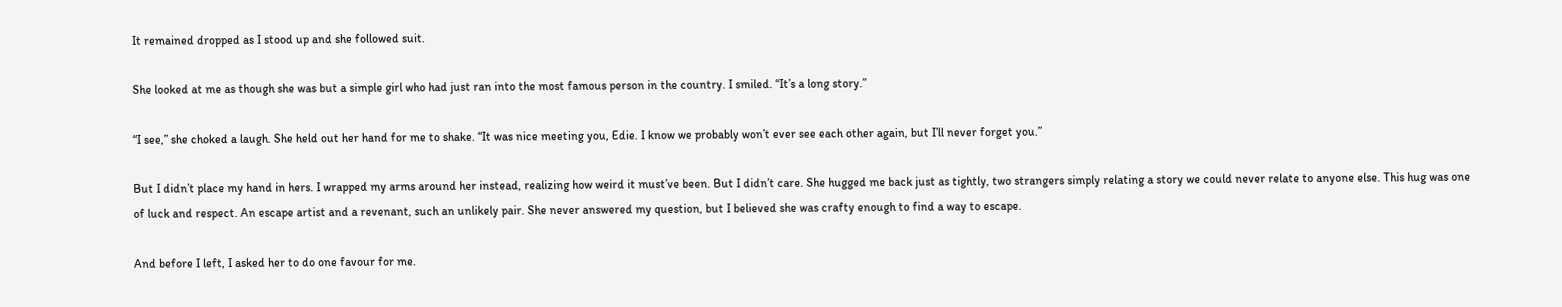It remained dropped as I stood up and she followed suit.

She looked at me as though she was but a simple girl who had just ran into the most famous person in the country. I smiled. “It’s a long story.”

“I see,” she choked a laugh. She held out her hand for me to shake. “It was nice meeting you, Edie. I know we probably won’t ever see each other again, but I’ll never forget you.”

But I didn’t place my hand in hers. I wrapped my arms around her instead, realizing how weird it must’ve been. But I didn’t care. She hugged me back just as tightly, two strangers simply relating a story we could never relate to anyone else. This hug was one of luck and respect. An escape artist and a revenant, such an unlikely pair. She never answered my question, but I believed she was crafty enough to find a way to escape.

And before I left, I asked her to do one favour for me.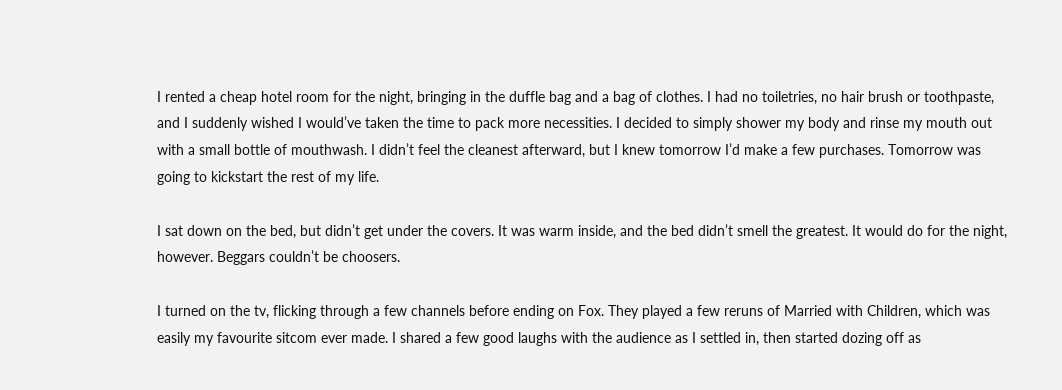I rented a cheap hotel room for the night, bringing in the duffle bag and a bag of clothes. I had no toiletries, no hair brush or toothpaste, and I suddenly wished I would’ve taken the time to pack more necessities. I decided to simply shower my body and rinse my mouth out with a small bottle of mouthwash. I didn’t feel the cleanest afterward, but I knew tomorrow I’d make a few purchases. Tomorrow was going to kickstart the rest of my life.

I sat down on the bed, but didn’t get under the covers. It was warm inside, and the bed didn’t smell the greatest. It would do for the night, however. Beggars couldn’t be choosers.

I turned on the tv, flicking through a few channels before ending on Fox. They played a few reruns of Married with Children, which was easily my favourite sitcom ever made. I shared a few good laughs with the audience as I settled in, then started dozing off as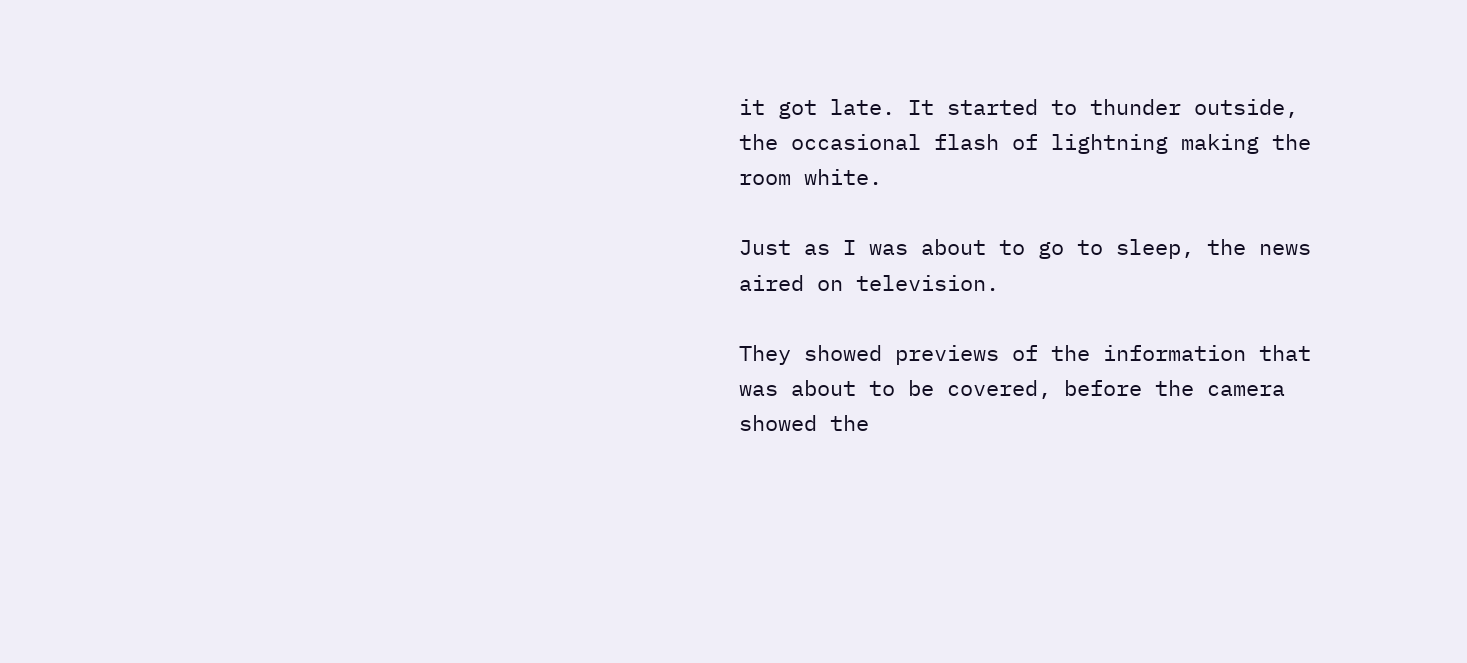it got late. It started to thunder outside, the occasional flash of lightning making the room white.

Just as I was about to go to sleep, the news aired on television.

They showed previews of the information that was about to be covered, before the camera showed the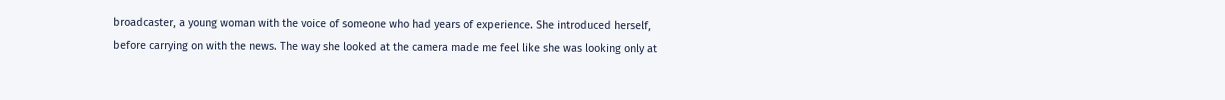broadcaster, a young woman with the voice of someone who had years of experience. She introduced herself, before carrying on with the news. The way she looked at the camera made me feel like she was looking only at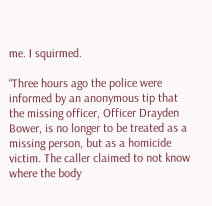me. I squirmed.

“Three hours ago the police were informed by an anonymous tip that the missing officer, Officer Drayden Bower, is no longer to be treated as a missing person, but as a homicide victim. The caller claimed to not know where the body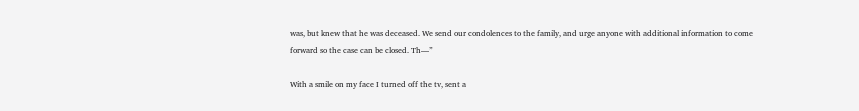was, but knew that he was deceased. We send our condolences to the family, and urge anyone with additional information to come forward so the case can be closed. Th—”

With a smile on my face I turned off the tv, sent a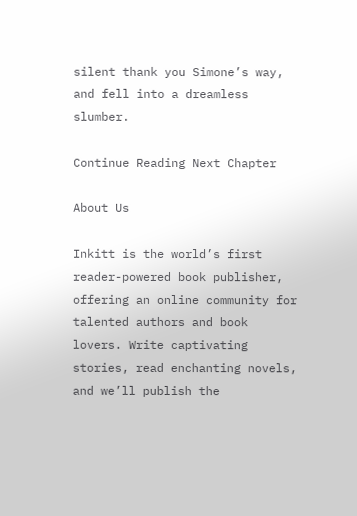silent thank you Simone’s way, and fell into a dreamless slumber.

Continue Reading Next Chapter

About Us

Inkitt is the world’s first reader-powered book publisher, offering an online community for talented authors and book lovers. Write captivating stories, read enchanting novels, and we’ll publish the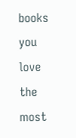books you love the most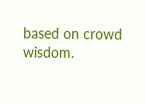based on crowd wisdom.